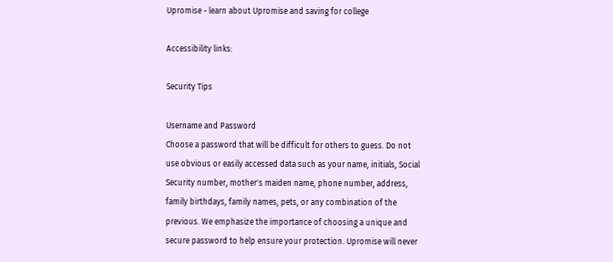Upromise - learn about Upromise and saving for college

Accessibility links:

Security Tips

Username and Password
Choose a password that will be difficult for others to guess. Do not use obvious or easily accessed data such as your name, initials, Social Security number, mother's maiden name, phone number, address, family birthdays, family names, pets, or any combination of the previous. We emphasize the importance of choosing a unique and secure password to help ensure your protection. Upromise will never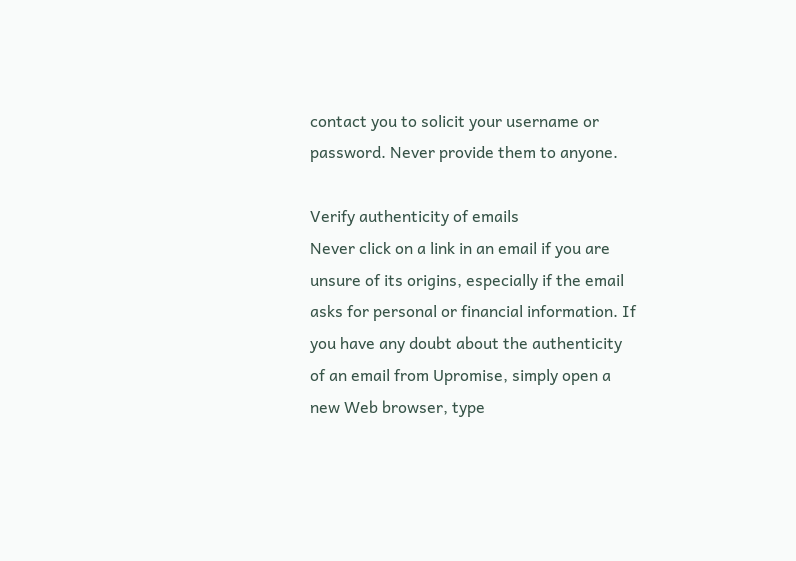contact you to solicit your username or password. Never provide them to anyone.

Verify authenticity of emails
Never click on a link in an email if you are unsure of its origins, especially if the email asks for personal or financial information. If you have any doubt about the authenticity of an email from Upromise, simply open a new Web browser, type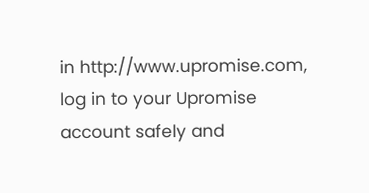in http://www.upromise.com, log in to your Upromise account safely and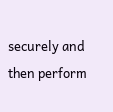securely and then perform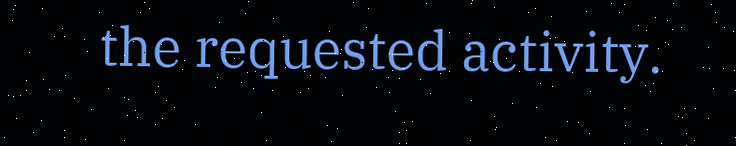the requested activity.